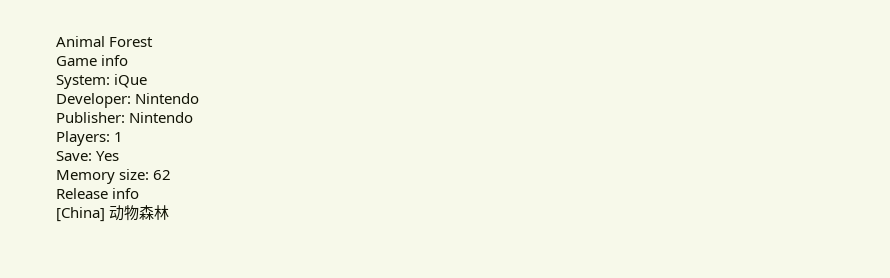Animal Forest
Game info
System: iQue
Developer: Nintendo
Publisher: Nintendo
Players: 1
Save: Yes
Memory size: 62
Release info
[China] 动物森林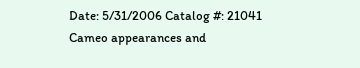Date: 5/31/2006 Catalog #: 21041
Cameo appearances and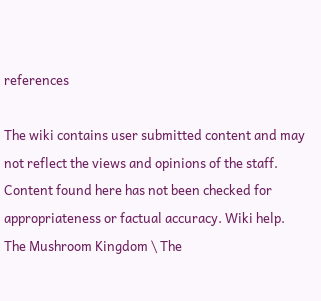references

The wiki contains user submitted content and may not reflect the views and opinions of the staff. Content found here has not been checked for appropriateness or factual accuracy. Wiki help.
The Mushroom Kingdom \ The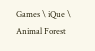Games \ iQue \ Animal Forest